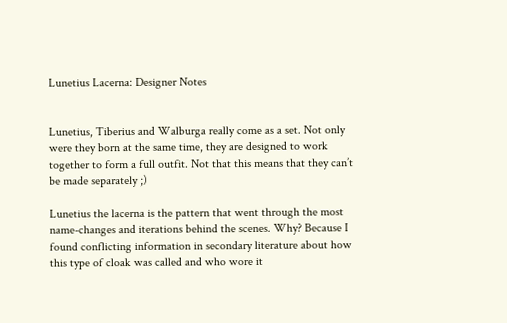Lunetius Lacerna: Designer Notes


Lunetius, Tiberius and Walburga really come as a set. Not only were they born at the same time, they are designed to work together to form a full outfit. Not that this means that they can’t be made separately ;)

Lunetius the lacerna is the pattern that went through the most name-changes and iterations behind the scenes. Why? Because I found conflicting information in secondary literature about how this type of cloak was called and who wore it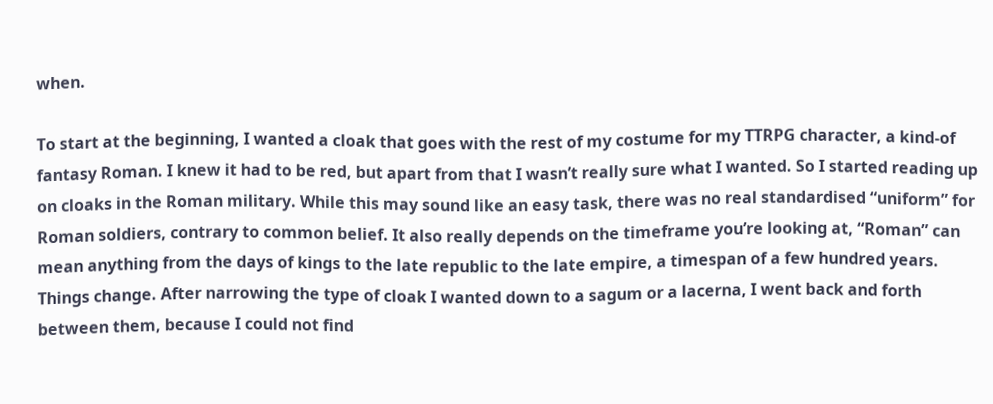when.

To start at the beginning, I wanted a cloak that goes with the rest of my costume for my TTRPG character, a kind-of fantasy Roman. I knew it had to be red, but apart from that I wasn’t really sure what I wanted. So I started reading up on cloaks in the Roman military. While this may sound like an easy task, there was no real standardised “uniform” for Roman soldiers, contrary to common belief. It also really depends on the timeframe you’re looking at, “Roman” can mean anything from the days of kings to the late republic to the late empire, a timespan of a few hundred years. Things change. After narrowing the type of cloak I wanted down to a sagum or a lacerna, I went back and forth between them, because I could not find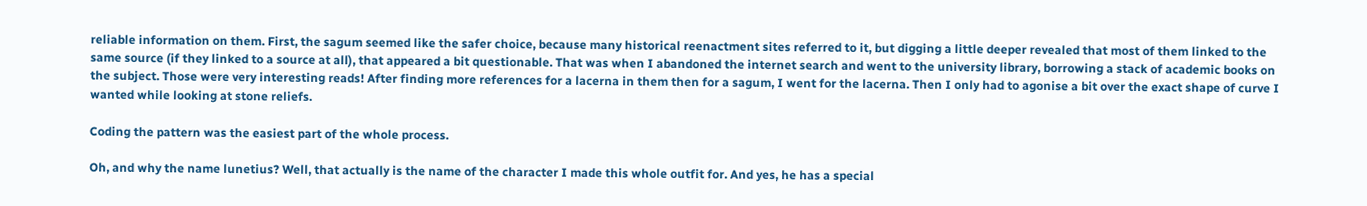reliable information on them. First, the sagum seemed like the safer choice, because many historical reenactment sites referred to it, but digging a little deeper revealed that most of them linked to the same source (if they linked to a source at all), that appeared a bit questionable. That was when I abandoned the internet search and went to the university library, borrowing a stack of academic books on the subject. Those were very interesting reads! After finding more references for a lacerna in them then for a sagum, I went for the lacerna. Then I only had to agonise a bit over the exact shape of curve I wanted while looking at stone reliefs.

Coding the pattern was the easiest part of the whole process.

Oh, and why the name lunetius? Well, that actually is the name of the character I made this whole outfit for. And yes, he has a special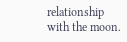relationship with the moon.